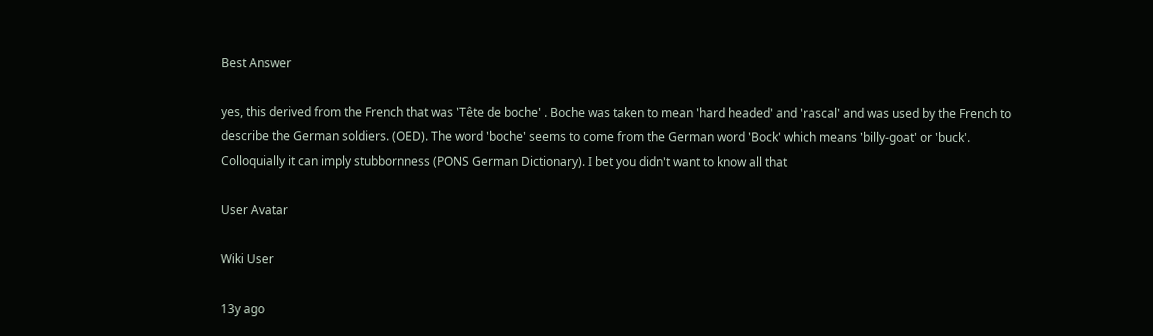Best Answer

yes, this derived from the French that was 'Tête de boche' . Boche was taken to mean 'hard headed' and 'rascal' and was used by the French to describe the German soldiers. (OED). The word 'boche' seems to come from the German word 'Bock' which means 'billy-goat' or 'buck'. Colloquially it can imply stubbornness (PONS German Dictionary). I bet you didn't want to know all that

User Avatar

Wiki User

13y ago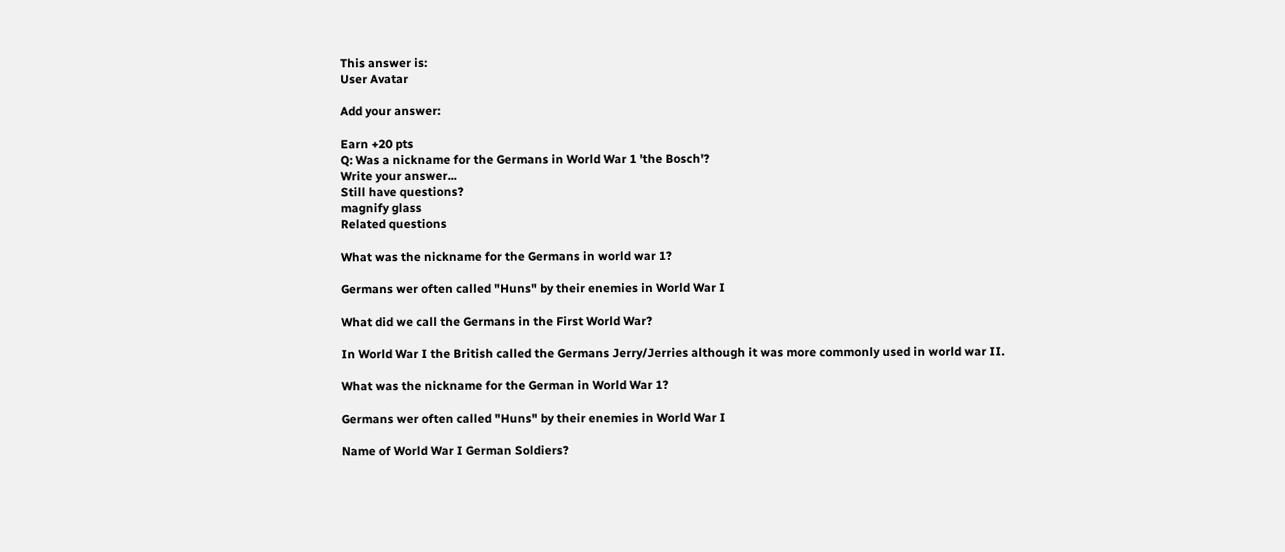This answer is:
User Avatar

Add your answer:

Earn +20 pts
Q: Was a nickname for the Germans in World War 1 'the Bosch'?
Write your answer...
Still have questions?
magnify glass
Related questions

What was the nickname for the Germans in world war 1?

Germans wer often called "Huns" by their enemies in World War I

What did we call the Germans in the First World War?

In World War I the British called the Germans Jerry/Jerries although it was more commonly used in world war II.

What was the nickname for the German in World War 1?

Germans wer often called "Huns" by their enemies in World War I

Name of World War I German Soldiers?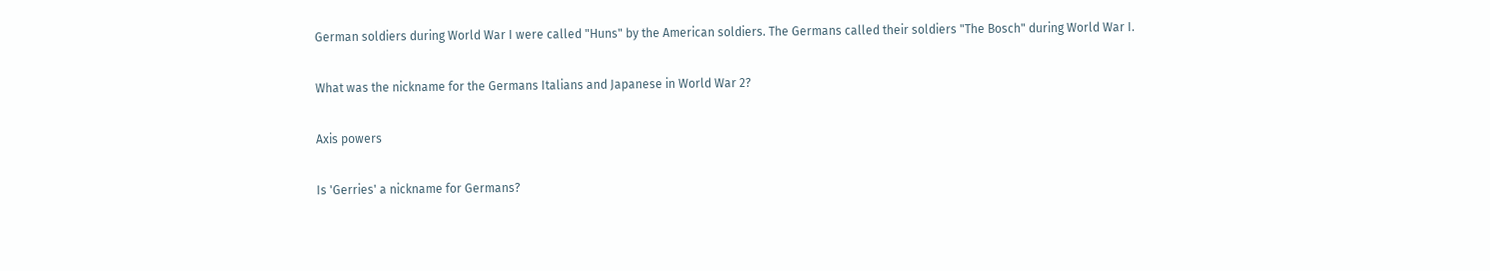German soldiers during World War I were called "Huns" by the American soldiers. The Germans called their soldiers "The Bosch" during World War I.

What was the nickname for the Germans Italians and Japanese in World War 2?

Axis powers

Is 'Gerries' a nickname for Germans?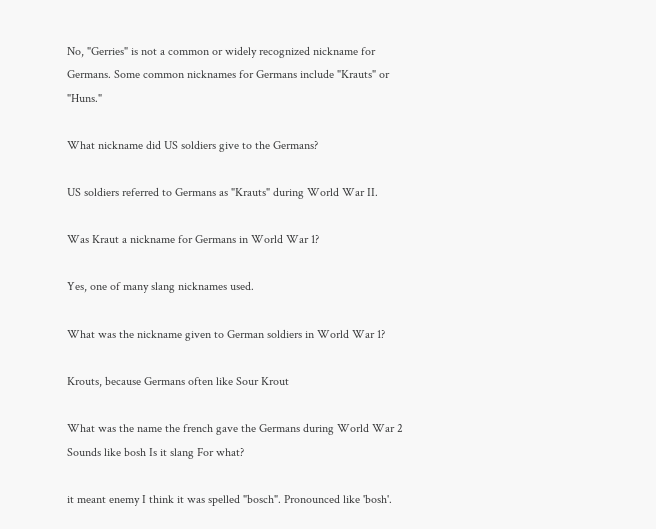No, "Gerries" is not a common or widely recognized nickname for Germans. Some common nicknames for Germans include "Krauts" or "Huns."

What nickname did US soldiers give to the Germans?

US soldiers referred to Germans as "Krauts" during World War II.

Was Kraut a nickname for Germans in World War 1?

Yes, one of many slang nicknames used.

What was the nickname given to German soldiers in World War 1?

Krouts, because Germans often like Sour Krout

What was the name the french gave the Germans during World War 2 Sounds like bosh Is it slang For what?

it meant enemy I think it was spelled "bosch". Pronounced like 'bosh'.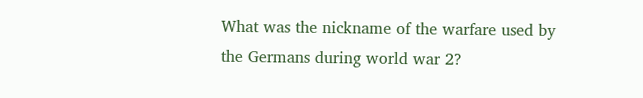What was the nickname of the warfare used by the Germans during world war 2?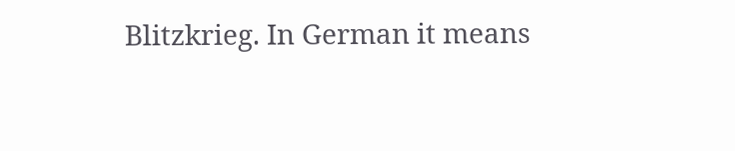Blitzkrieg. In German it means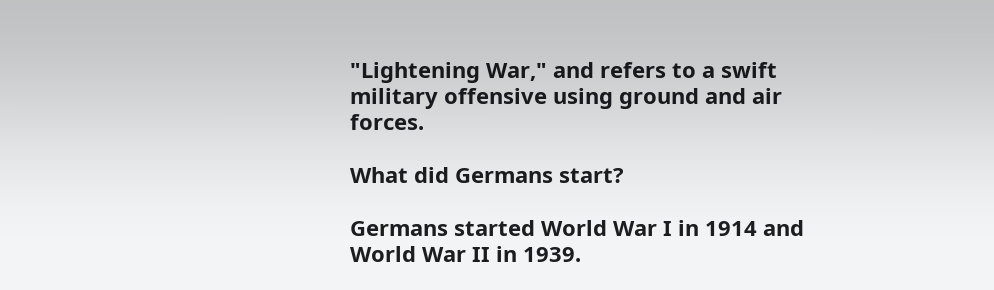"Lightening War," and refers to a swift military offensive using ground and air forces.

What did Germans start?

Germans started World War I in 1914 and World War II in 1939.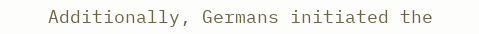Additionally, Germans initiated the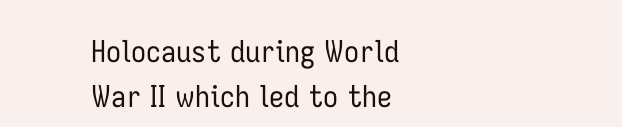Holocaust during World War II which led to the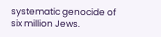systematic genocide of six million Jews.